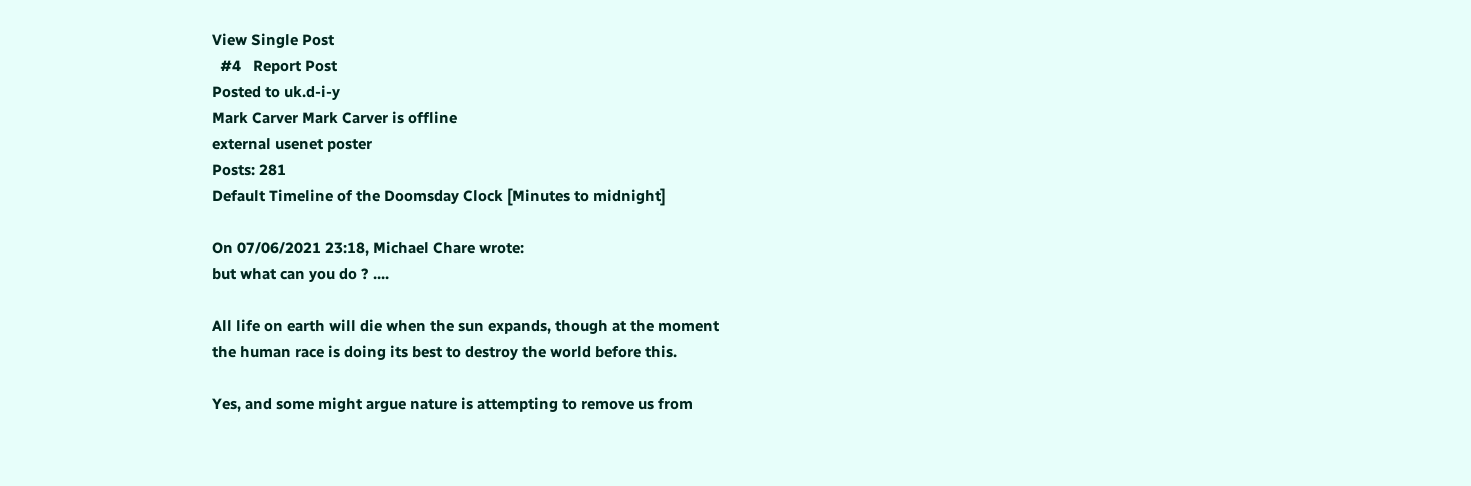View Single Post
  #4   Report Post
Posted to uk.d-i-y
Mark Carver Mark Carver is offline
external usenet poster
Posts: 281
Default Timeline of the Doomsday Clock [Minutes to midnight]

On 07/06/2021 23:18, Michael Chare wrote:
but what can you do ? ....

All life on earth will die when the sun expands, though at the moment
the human race is doing its best to destroy the world before this.

Yes, and some might argue nature is attempting to remove us from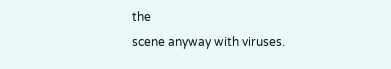the
scene anyway with viruses.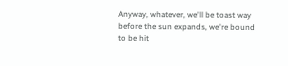Anyway, whatever, we'll be toast way before the sun expands, we're bound
to be hit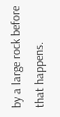by a large rock before that happens.